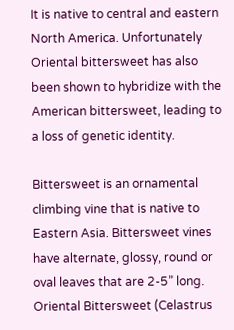It is native to central and eastern North America. Unfortunately Oriental bittersweet has also been shown to hybridize with the American bittersweet, leading to a loss of genetic identity.

Bittersweet is an ornamental climbing vine that is native to Eastern Asia. Bittersweet vines have alternate, glossy, round or oval leaves that are 2-5” long. Oriental Bittersweet (Celastrus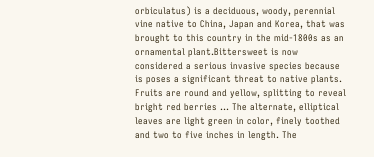orbiculatus) is a deciduous, woody, perennial vine native to China, Japan and Korea, that was brought to this country in the mid-1800s as an ornamental plant.Bittersweet is now considered a serious invasive species because is poses a significant threat to native plants. Fruits are round and yellow, splitting to reveal bright red berries … The alternate, elliptical leaves are light green in color, finely toothed and two to five inches in length. The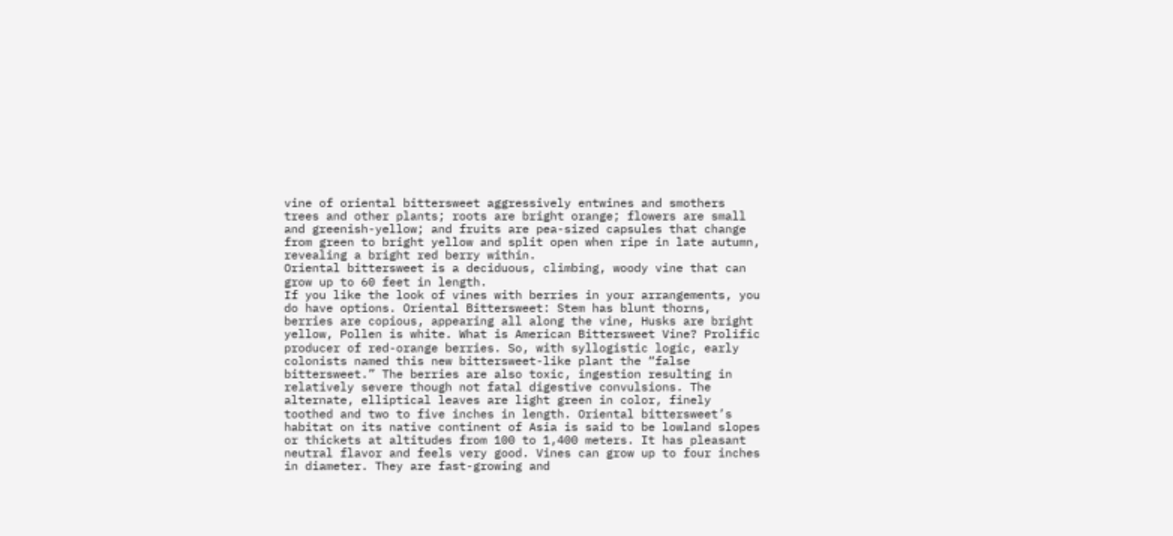vine of oriental bittersweet aggressively entwines and smothers trees and other plants; roots are bright orange; flowers are small and greenish-yellow; and fruits are pea-sized capsules that change from green to bright yellow and split open when ripe in late autumn, revealing a bright red berry within.
Oriental bittersweet is a deciduous, climbing, woody vine that can grow up to 60 feet in length.
If you like the look of vines with berries in your arrangements, you do have options. Oriental Bittersweet: Stem has blunt thorns, berries are copious, appearing all along the vine, Husks are bright yellow, Pollen is white. What is American Bittersweet Vine? Prolific producer of red-orange berries. So, with syllogistic logic, early colonists named this new bittersweet-like plant the “false bittersweet.” The berries are also toxic, ingestion resulting in relatively severe though not fatal digestive convulsions. The alternate, elliptical leaves are light green in color, finely toothed and two to five inches in length. Oriental bittersweet’s habitat on its native continent of Asia is said to be lowland slopes or thickets at altitudes from 100 to 1,400 meters. It has pleasant neutral flavor and feels very good. Vines can grow up to four inches in diameter. They are fast-growing and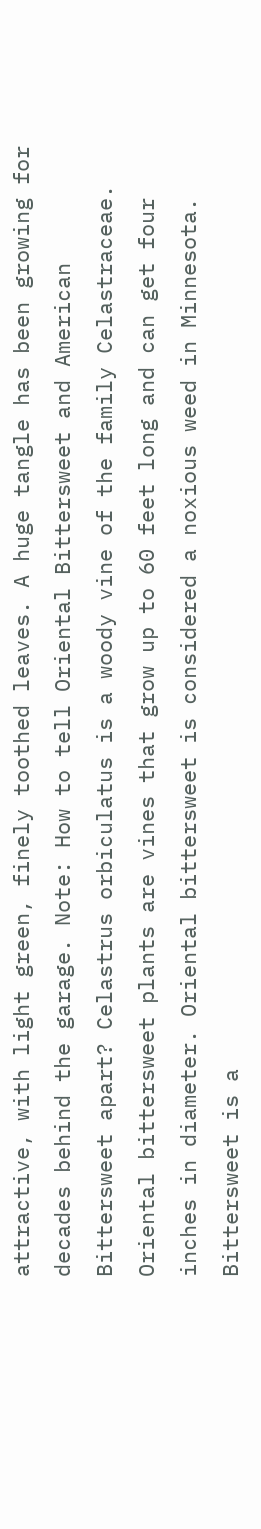attractive, with light green, finely toothed leaves. A huge tangle has been growing for decades behind the garage. Note: How to tell Oriental Bittersweet and American Bittersweet apart? Celastrus orbiculatus is a woody vine of the family Celastraceae. Oriental bittersweet plants are vines that grow up to 60 feet long and can get four inches in diameter. Oriental bittersweet is considered a noxious weed in Minnesota. Bittersweet is a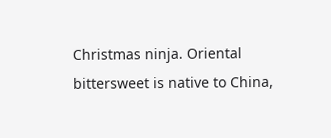Christmas ninja. Oriental bittersweet is native to China,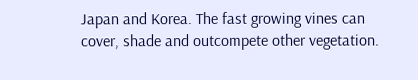Japan and Korea. The fast growing vines can cover, shade and outcompete other vegetation.